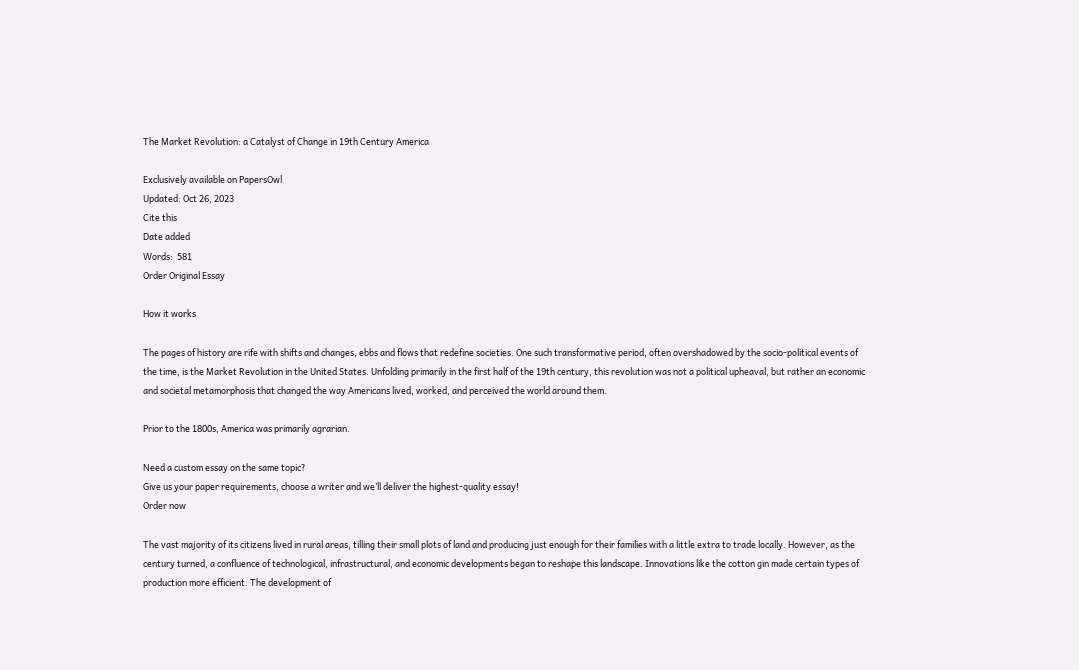The Market Revolution: a Catalyst of Change in 19th Century America

Exclusively available on PapersOwl
Updated: Oct 26, 2023
Cite this
Date added
Words:  581
Order Original Essay

How it works

The pages of history are rife with shifts and changes, ebbs and flows that redefine societies. One such transformative period, often overshadowed by the socio-political events of the time, is the Market Revolution in the United States. Unfolding primarily in the first half of the 19th century, this revolution was not a political upheaval, but rather an economic and societal metamorphosis that changed the way Americans lived, worked, and perceived the world around them.

Prior to the 1800s, America was primarily agrarian.

Need a custom essay on the same topic?
Give us your paper requirements, choose a writer and we’ll deliver the highest-quality essay!
Order now

The vast majority of its citizens lived in rural areas, tilling their small plots of land and producing just enough for their families with a little extra to trade locally. However, as the century turned, a confluence of technological, infrastructural, and economic developments began to reshape this landscape. Innovations like the cotton gin made certain types of production more efficient. The development of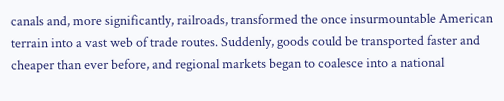canals and, more significantly, railroads, transformed the once insurmountable American terrain into a vast web of trade routes. Suddenly, goods could be transported faster and cheaper than ever before, and regional markets began to coalesce into a national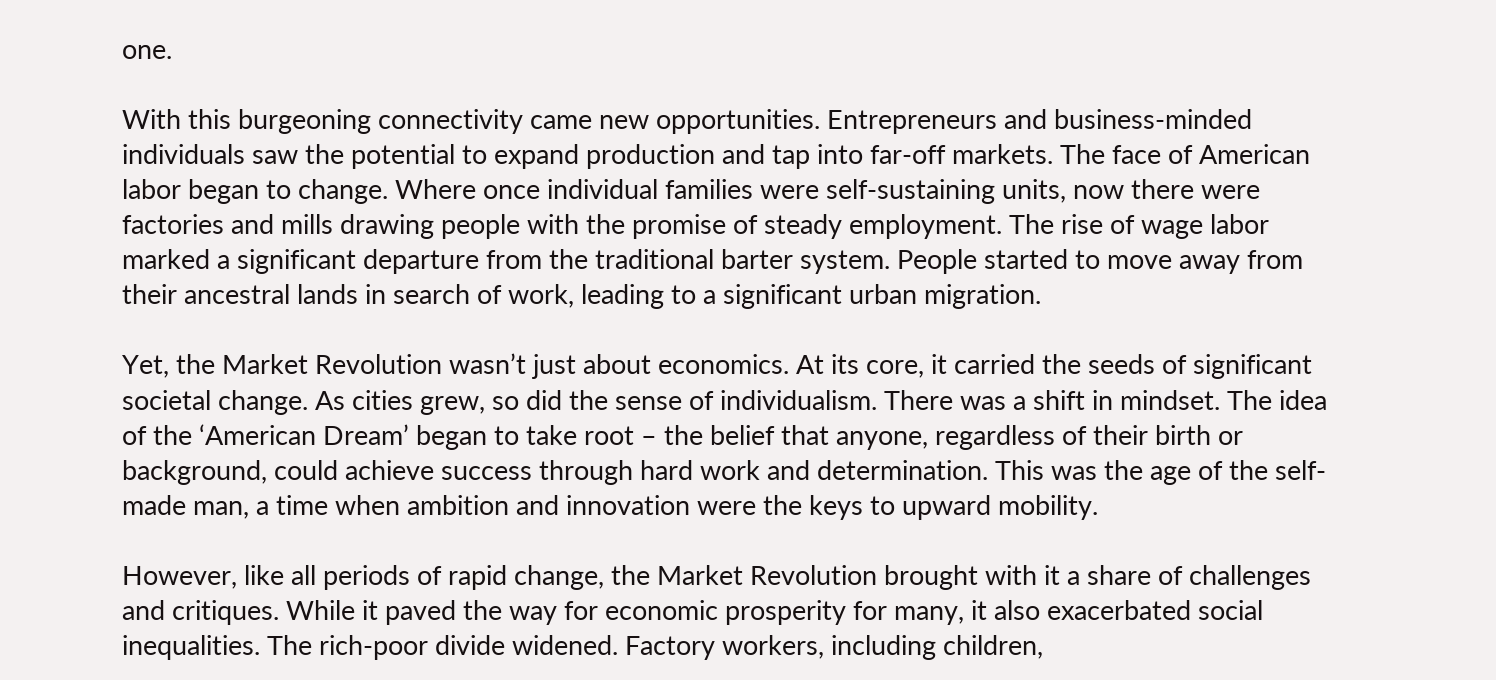one.

With this burgeoning connectivity came new opportunities. Entrepreneurs and business-minded individuals saw the potential to expand production and tap into far-off markets. The face of American labor began to change. Where once individual families were self-sustaining units, now there were factories and mills drawing people with the promise of steady employment. The rise of wage labor marked a significant departure from the traditional barter system. People started to move away from their ancestral lands in search of work, leading to a significant urban migration.

Yet, the Market Revolution wasn’t just about economics. At its core, it carried the seeds of significant societal change. As cities grew, so did the sense of individualism. There was a shift in mindset. The idea of the ‘American Dream’ began to take root – the belief that anyone, regardless of their birth or background, could achieve success through hard work and determination. This was the age of the self-made man, a time when ambition and innovation were the keys to upward mobility.

However, like all periods of rapid change, the Market Revolution brought with it a share of challenges and critiques. While it paved the way for economic prosperity for many, it also exacerbated social inequalities. The rich-poor divide widened. Factory workers, including children,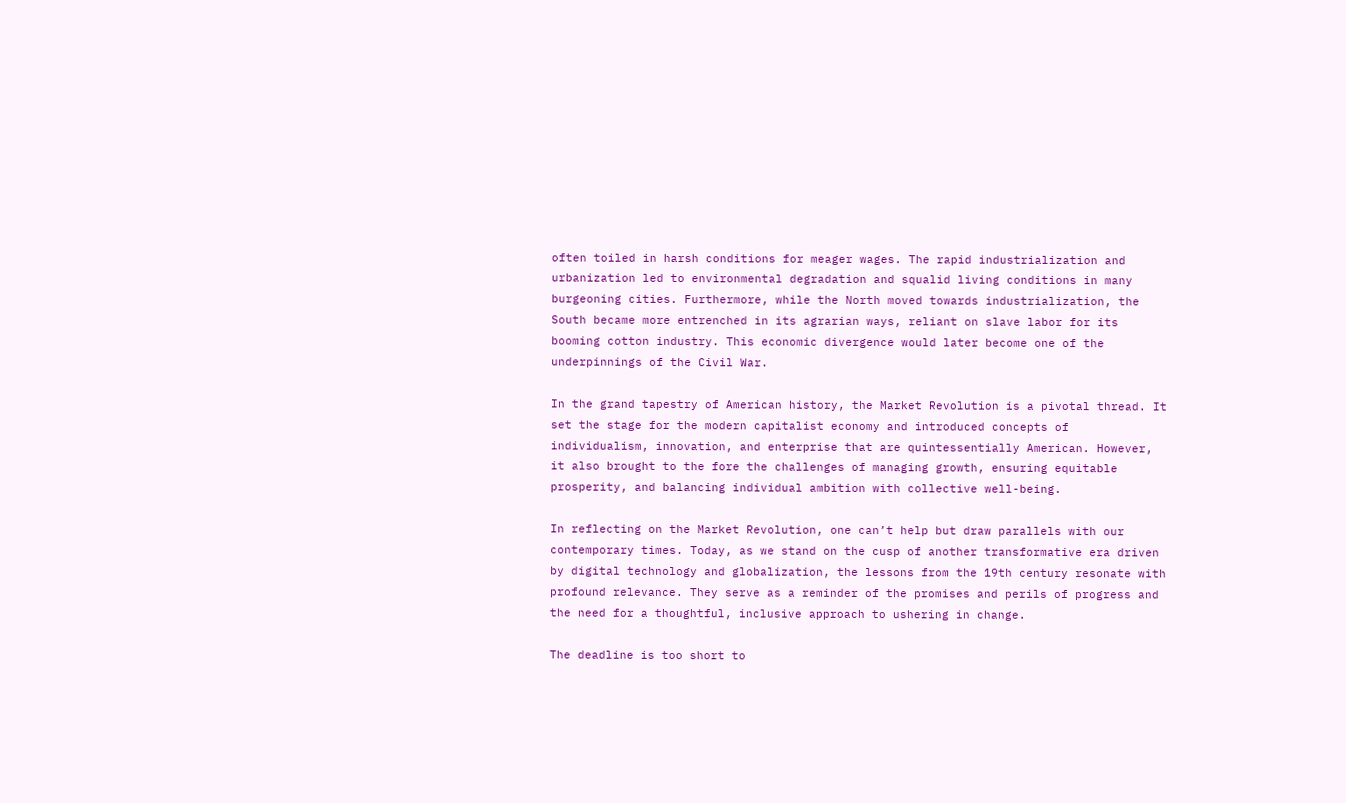often toiled in harsh conditions for meager wages. The rapid industrialization and urbanization led to environmental degradation and squalid living conditions in many burgeoning cities. Furthermore, while the North moved towards industrialization, the South became more entrenched in its agrarian ways, reliant on slave labor for its booming cotton industry. This economic divergence would later become one of the underpinnings of the Civil War.

In the grand tapestry of American history, the Market Revolution is a pivotal thread. It set the stage for the modern capitalist economy and introduced concepts of individualism, innovation, and enterprise that are quintessentially American. However, it also brought to the fore the challenges of managing growth, ensuring equitable prosperity, and balancing individual ambition with collective well-being.

In reflecting on the Market Revolution, one can’t help but draw parallels with our contemporary times. Today, as we stand on the cusp of another transformative era driven by digital technology and globalization, the lessons from the 19th century resonate with profound relevance. They serve as a reminder of the promises and perils of progress and the need for a thoughtful, inclusive approach to ushering in change.

The deadline is too short to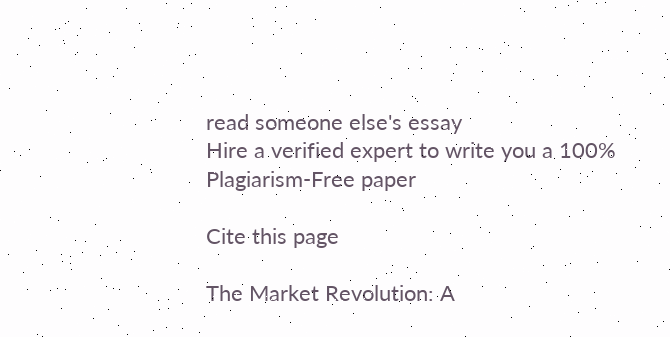read someone else's essay
Hire a verified expert to write you a 100% Plagiarism-Free paper

Cite this page

The Market Revolution: A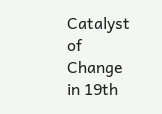Catalyst of Change in 19th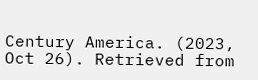Century America. (2023, Oct 26). Retrieved from